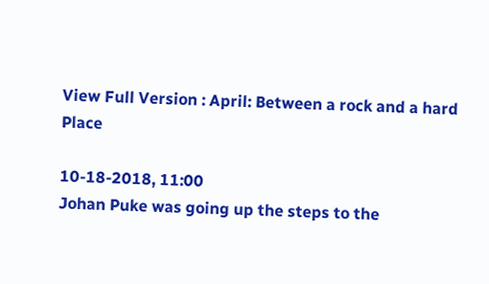View Full Version : April: Between a rock and a hard Place

10-18-2018, 11:00
Johan Puke was going up the steps to the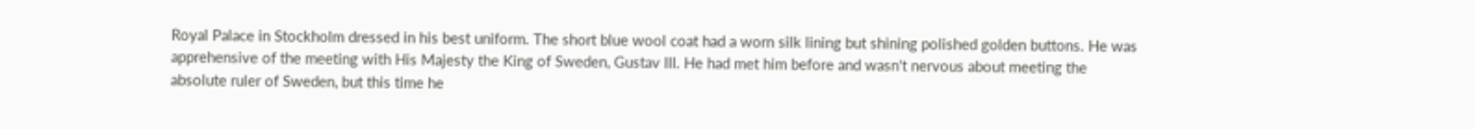Royal Palace in Stockholm dressed in his best uniform. The short blue wool coat had a worn silk lining but shining polished golden buttons. He was apprehensive of the meeting with His Majesty the King of Sweden, Gustav III. He had met him before and wasn't nervous about meeting the absolute ruler of Sweden, but this time he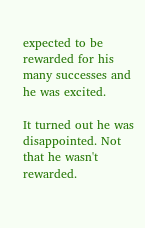expected to be rewarded for his many successes and he was excited.

It turned out he was disappointed. Not that he wasn't rewarded.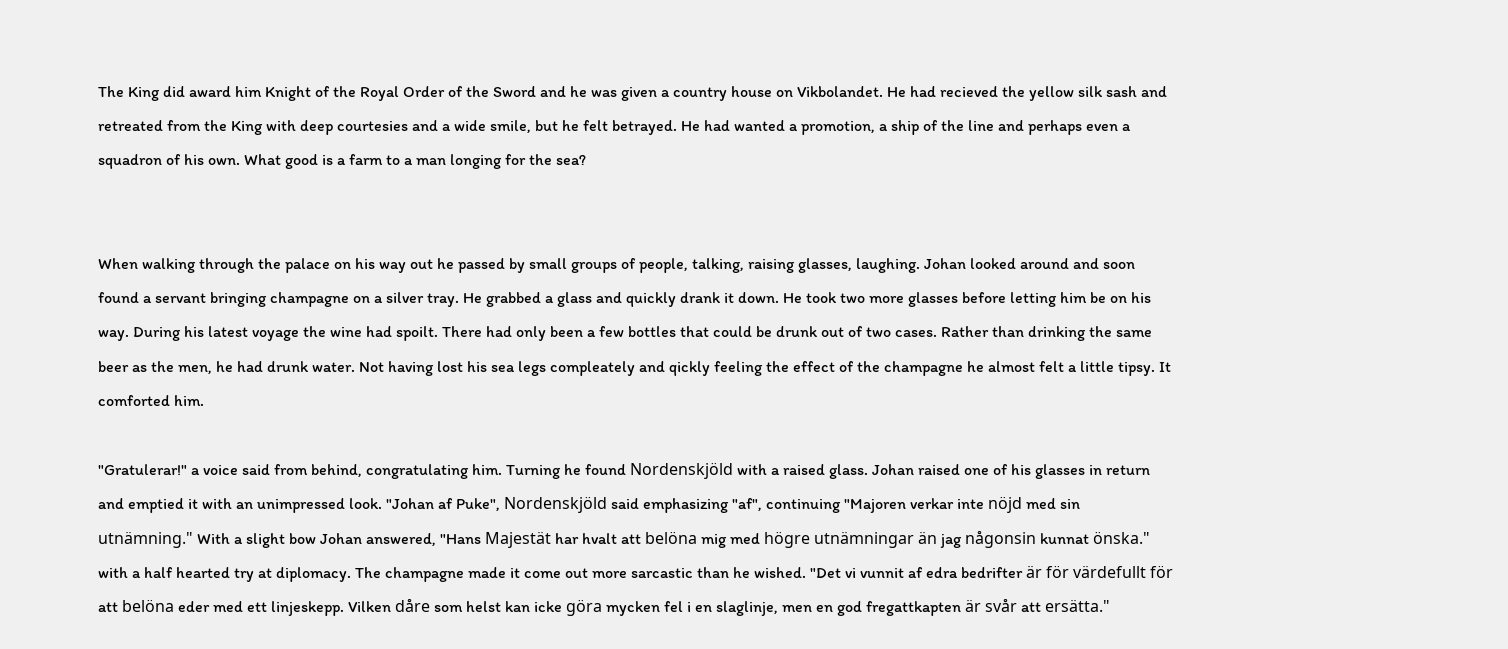The King did award him Knight of the Royal Order of the Sword and he was given a country house on Vikbolandet. He had recieved the yellow silk sash and retreated from the King with deep courtesies and a wide smile, but he felt betrayed. He had wanted a promotion, a ship of the line and perhaps even a squadron of his own. What good is a farm to a man longing for the sea?


When walking through the palace on his way out he passed by small groups of people, talking, raising glasses, laughing. Johan looked around and soon found a servant bringing champagne on a silver tray. He grabbed a glass and quickly drank it down. He took two more glasses before letting him be on his way. During his latest voyage the wine had spoilt. There had only been a few bottles that could be drunk out of two cases. Rather than drinking the same beer as the men, he had drunk water. Not having lost his sea legs compleately and qickly feeling the effect of the champagne he almost felt a little tipsy. It comforted him.

"Gratulerar!" a voice said from behind, congratulating him. Turning he found Nordenskjöld with a raised glass. Johan raised one of his glasses in return and emptied it with an unimpressed look. "Johan af Puke", Nordenskjöld said emphasizing "af", continuing "Majoren verkar inte nöjd med sin utnämning." With a slight bow Johan answered, "Hans Majestät har hvalt att belöna mig med högre utnämningar än jag någonsin kunnat önska." with a half hearted try at diplomacy. The champagne made it come out more sarcastic than he wished. "Det vi vunnit af edra bedrifter är för värdefullt för att belöna eder med ett linjeskepp. Vilken dåre som helst kan icke göra mycken fel i en slaglinje, men en god fregattkapten är svår att ersätta."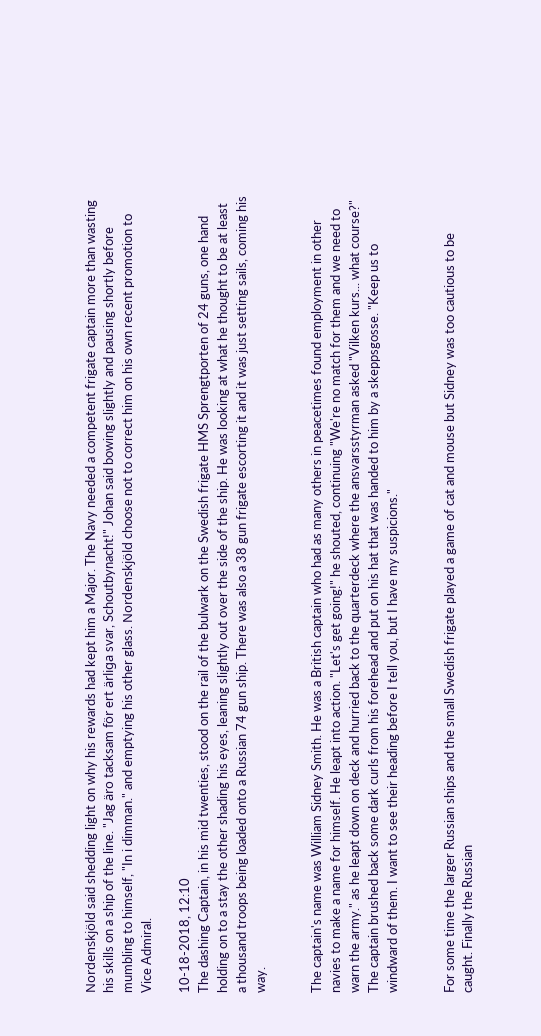Nordenskjöld said shedding light on why his rewards had kept him a Major. The Navy needed a competent frigate captain more than wasting his skills on a ship of the line. "Jag äro tacksam för ert ärliga svar, Schoutbynacht!" Johan said bowing slightly and pausing shortly before mumbling to himself, "In i dimman." and emptying his other glass. Nordenskjöld choose not to correct him on his own recent promotion to Vice Admiral.

10-18-2018, 12:10
The dashing Captain, in his mid twenties, stood on the rail of the bulwark on the Swedish frigate HMS Sprengtporten of 24 guns, one hand holding on to a stay the other shading his eyes, leaning slightly out over the side of the ship. He was looking at what he thought to be at least a thousand troops being loaded onto a Russian 74 gun ship. There was also a 38 gun frigate escorting it and it was just setting sails, coming his way.


The captain's name was William Sidney Smith. He was a British captain who had as many others in peacetimes found employment in other navies to make a name for himself. He leapt into action. "Let's get going!" he shouted, continuing "We're no match for them and we need to warn the army." as he leapt down on deck and hurried back to the quarterdeck where the ansvarsstyrman asked "Vilken kurs... what course?" The captain brushed back some dark curls from his forehead and put on his hat that was handed to him by a skeppsgosse. "Keep us to windward of them. I want to see their heading before I tell you, but I have my suspicions."


For some time the larger Russian ships and the small Swedish frigate played a game of cat and mouse but Sidney was too cautious to be caught. Finally the Russian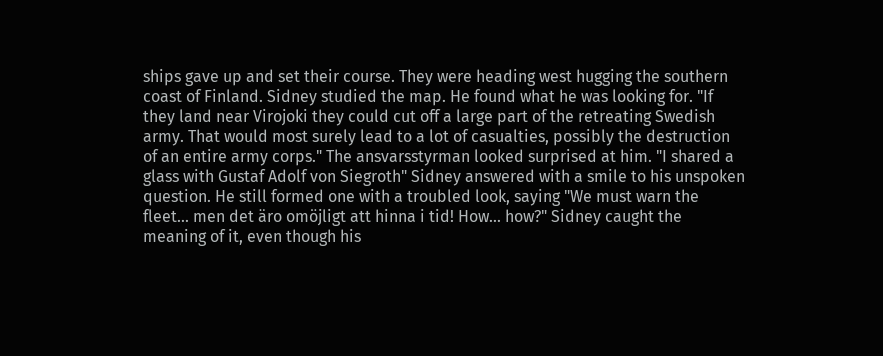ships gave up and set their course. They were heading west hugging the southern coast of Finland. Sidney studied the map. He found what he was looking for. "If they land near Virojoki they could cut off a large part of the retreating Swedish army. That would most surely lead to a lot of casualties, possibly the destruction of an entire army corps." The ansvarsstyrman looked surprised at him. "I shared a glass with Gustaf Adolf von Siegroth" Sidney answered with a smile to his unspoken question. He still formed one with a troubled look, saying "We must warn the fleet... men det äro omöjligt att hinna i tid! How... how?" Sidney caught the meaning of it, even though his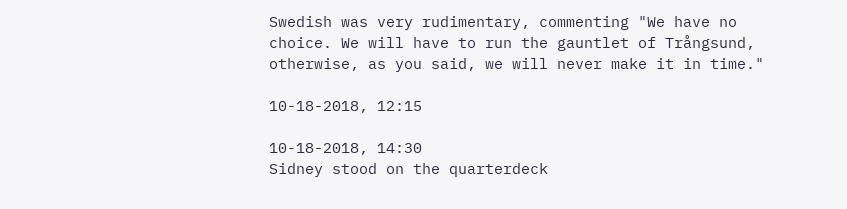Swedish was very rudimentary, commenting "We have no choice. We will have to run the gauntlet of Trångsund, otherwise, as you said, we will never make it in time."

10-18-2018, 12:15

10-18-2018, 14:30
Sidney stood on the quarterdeck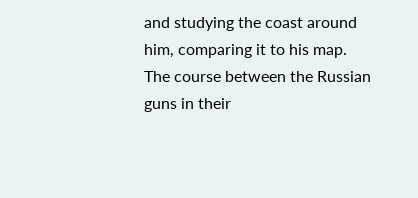and studying the coast around him, comparing it to his map. The course between the Russian guns in their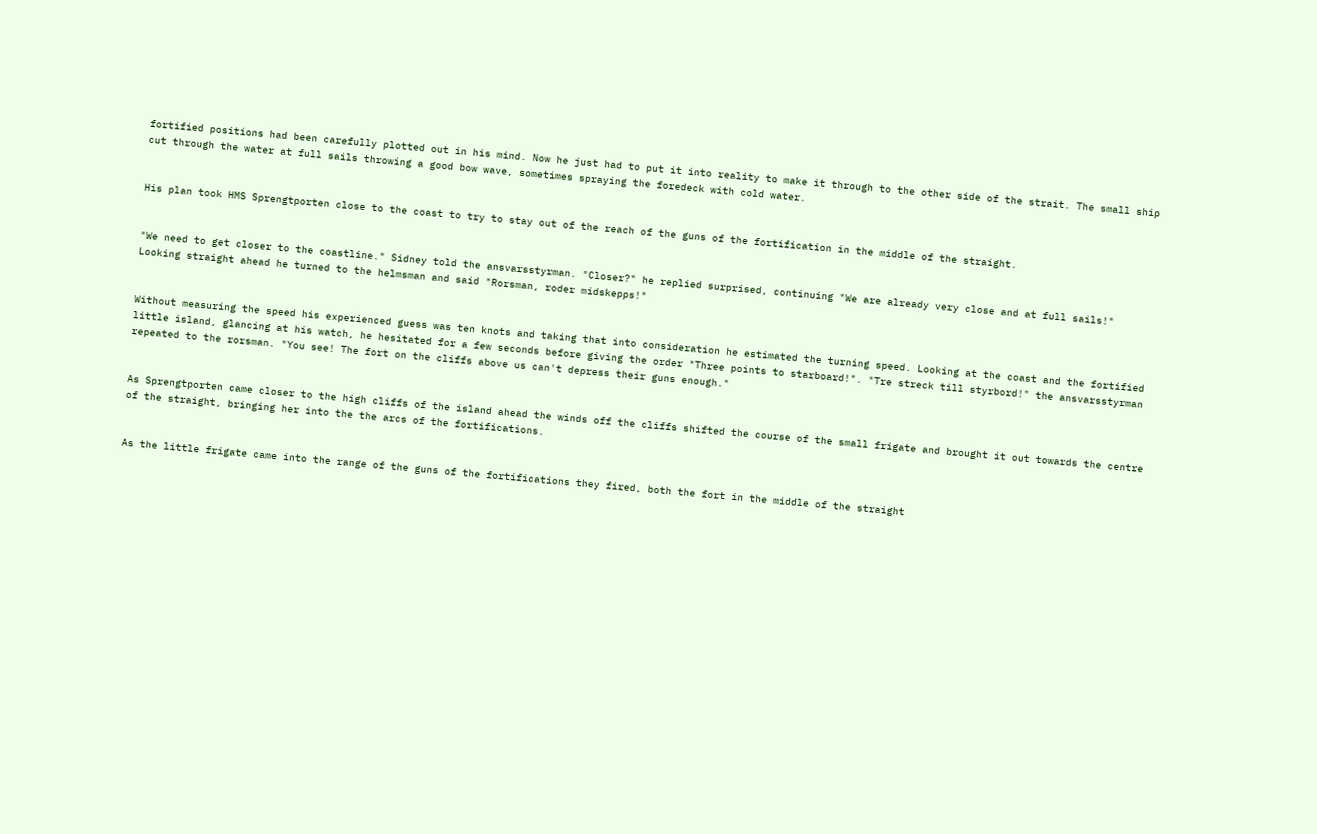fortified positions had been carefully plotted out in his mind. Now he just had to put it into reality to make it through to the other side of the strait. The small ship cut through the water at full sails throwing a good bow wave, sometimes spraying the foredeck with cold water.


His plan took HMS Sprengtporten close to the coast to try to stay out of the reach of the guns of the fortification in the middle of the straight.


"We need to get closer to the coastline." Sidney told the ansvarsstyrman. "Closer?" he replied surprised, continuing "We are already very close and at full sails!" Looking straight ahead he turned to the helmsman and said "Rorsman, roder midskepps!"


Without measuring the speed his experienced guess was ten knots and taking that into consideration he estimated the turning speed. Looking at the coast and the fortified little island, glancing at his watch, he hesitated for a few seconds before giving the order "Three points to starboard!". "Tre streck till styrbord!" the ansvarsstyrman repeated to the rorsman. "You see! The fort on the cliffs above us can't depress their guns enough."


As Sprengtporten came closer to the high cliffs of the island ahead the winds off the cliffs shifted the course of the small frigate and brought it out towards the centre of the straight, bringing her into the the arcs of the fortifications.


As the little frigate came into the range of the guns of the fortifications they fired, both the fort in the middle of the straight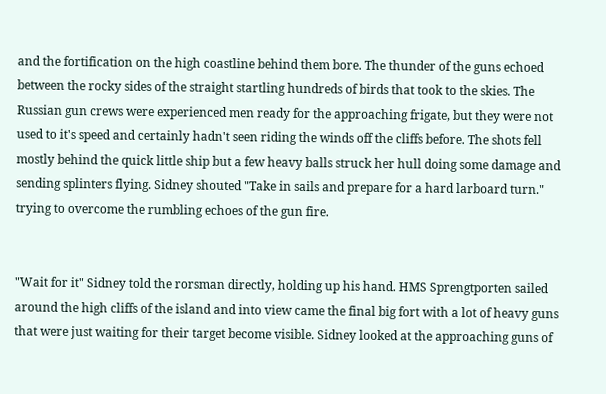and the fortification on the high coastline behind them bore. The thunder of the guns echoed between the rocky sides of the straight startling hundreds of birds that took to the skies. The Russian gun crews were experienced men ready for the approaching frigate, but they were not used to it's speed and certainly hadn't seen riding the winds off the cliffs before. The shots fell mostly behind the quick little ship but a few heavy balls struck her hull doing some damage and sending splinters flying. Sidney shouted "Take in sails and prepare for a hard larboard turn." trying to overcome the rumbling echoes of the gun fire.


"Wait for it" Sidney told the rorsman directly, holding up his hand. HMS Sprengtporten sailed around the high cliffs of the island and into view came the final big fort with a lot of heavy guns that were just waiting for their target become visible. Sidney looked at the approaching guns of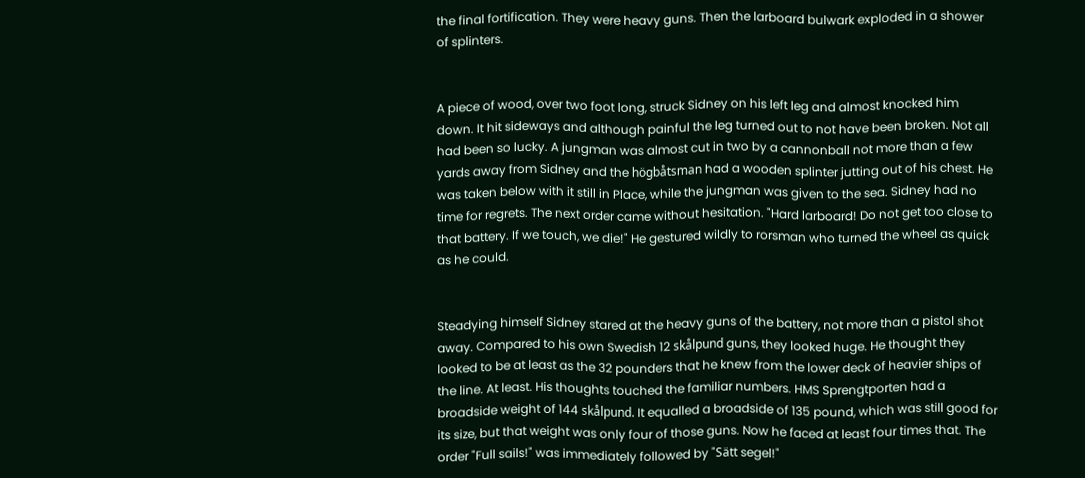the final fortification. They were heavy guns. Then the larboard bulwark exploded in a shower of splinters.


A piece of wood, over two foot long, struck Sidney on his left leg and almost knocked him down. It hit sideways and although painful the leg turned out to not have been broken. Not all had been so lucky. A jungman was almost cut in two by a cannonball not more than a few yards away from Sidney and the högbåtsman had a wooden splinter jutting out of his chest. He was taken below with it still in Place, while the jungman was given to the sea. Sidney had no time for regrets. The next order came without hesitation. "Hard larboard! Do not get too close to that battery. If we touch, we die!" He gestured wildly to rorsman who turned the wheel as quick as he could.


Steadying himself Sidney stared at the heavy guns of the battery, not more than a pistol shot away. Compared to his own Swedish 12 skålpund guns, they looked huge. He thought they looked to be at least as the 32 pounders that he knew from the lower deck of heavier ships of the line. At least. His thoughts touched the familiar numbers. HMS Sprengtporten had a broadside weight of 144 skålpund. It equalled a broadside of 135 pound, which was still good for its size, but that weight was only four of those guns. Now he faced at least four times that. The order "Full sails!" was immediately followed by "Sätt segel!"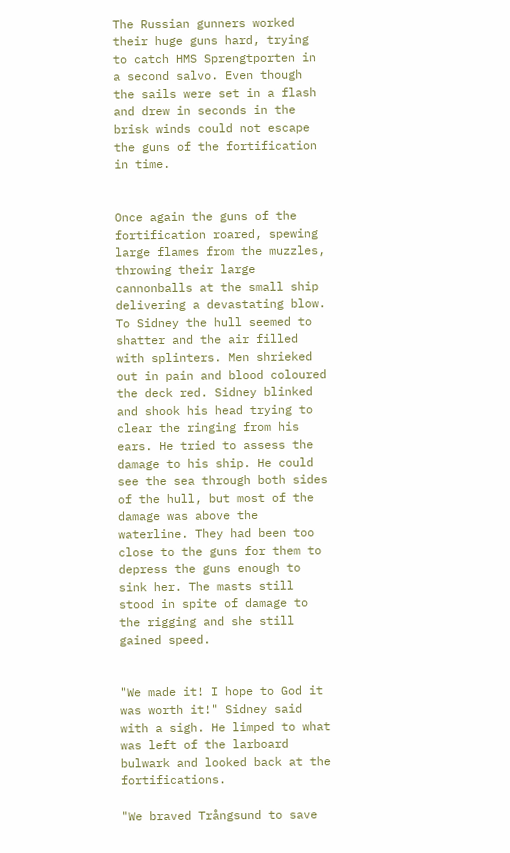The Russian gunners worked their huge guns hard, trying to catch HMS Sprengtporten in a second salvo. Even though the sails were set in a flash and drew in seconds in the brisk winds could not escape the guns of the fortification in time.


Once again the guns of the fortification roared, spewing large flames from the muzzles, throwing their large cannonballs at the small ship delivering a devastating blow. To Sidney the hull seemed to shatter and the air filled with splinters. Men shrieked out in pain and blood coloured the deck red. Sidney blinked and shook his head trying to clear the ringing from his ears. He tried to assess the damage to his ship. He could see the sea through both sides of the hull, but most of the damage was above the waterline. They had been too close to the guns for them to depress the guns enough to sink her. The masts still stood in spite of damage to the rigging and she still gained speed.


"We made it! I hope to God it was worth it!" Sidney said with a sigh. He limped to what was left of the larboard bulwark and looked back at the fortifications.

"We braved Trångsund to save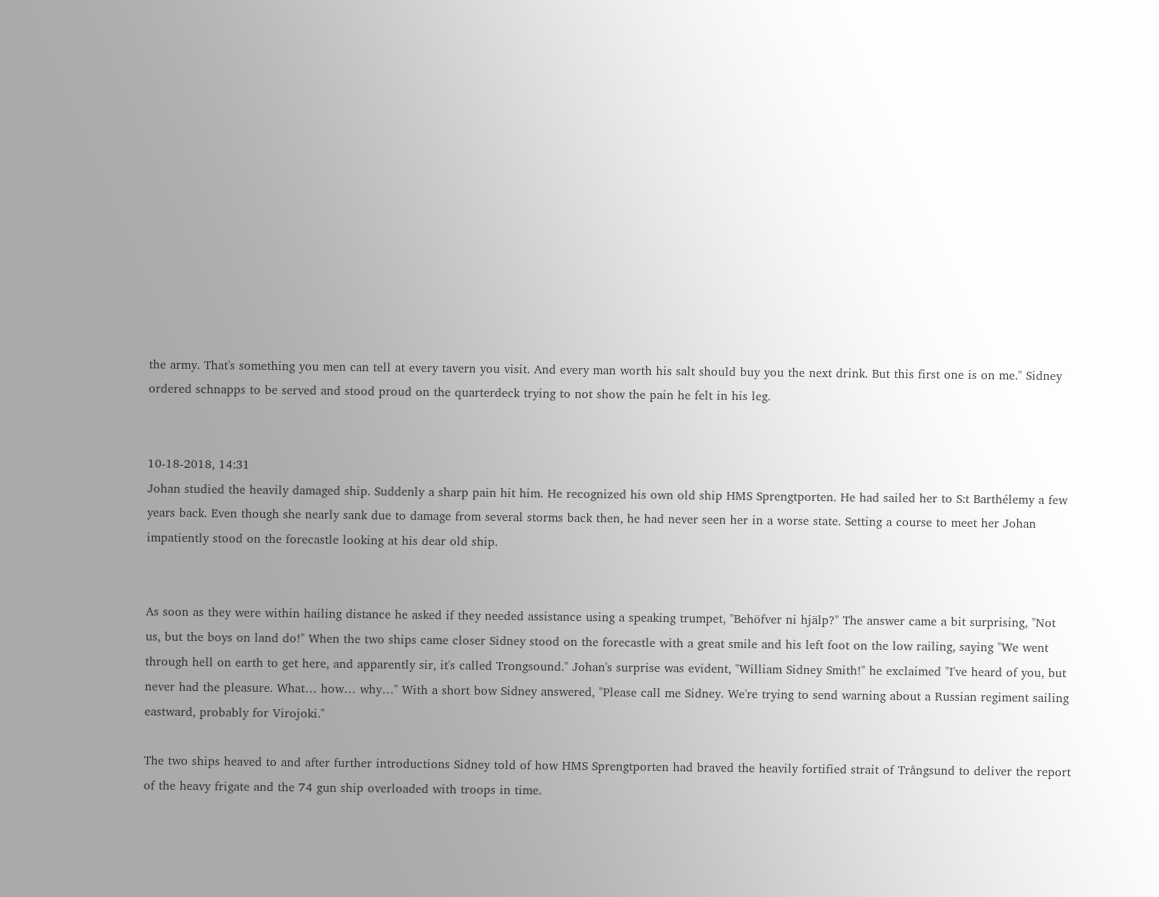the army. That's something you men can tell at every tavern you visit. And every man worth his salt should buy you the next drink. But this first one is on me." Sidney ordered schnapps to be served and stood proud on the quarterdeck trying to not show the pain he felt in his leg.


10-18-2018, 14:31
Johan studied the heavily damaged ship. Suddenly a sharp pain hit him. He recognized his own old ship HMS Sprengtporten. He had sailed her to S:t Barthélemy a few years back. Even though she nearly sank due to damage from several storms back then, he had never seen her in a worse state. Setting a course to meet her Johan impatiently stood on the forecastle looking at his dear old ship.


As soon as they were within hailing distance he asked if they needed assistance using a speaking trumpet, "Behöfver ni hjälp?" The answer came a bit surprising, "Not us, but the boys on land do!" When the two ships came closer Sidney stood on the forecastle with a great smile and his left foot on the low railing, saying "We went through hell on earth to get here, and apparently sir, it's called Trongsound." Johan's surprise was evident, "William Sidney Smith!" he exclaimed "I've heard of you, but never had the pleasure. What… how… why…" With a short bow Sidney answered, "Please call me Sidney. We're trying to send warning about a Russian regiment sailing eastward, probably for Virojoki."

The two ships heaved to and after further introductions Sidney told of how HMS Sprengtporten had braved the heavily fortified strait of Trångsund to deliver the report of the heavy frigate and the 74 gun ship overloaded with troops in time.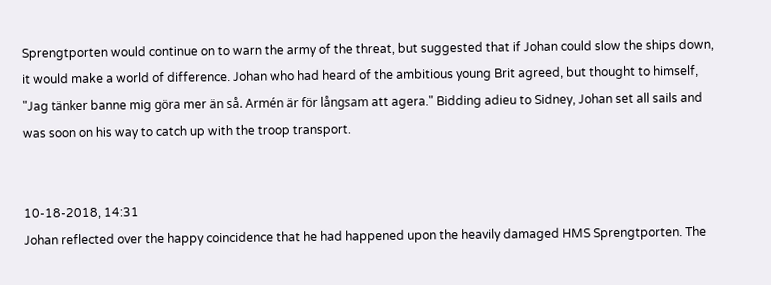Sprengtporten would continue on to warn the army of the threat, but suggested that if Johan could slow the ships down, it would make a world of difference. Johan who had heard of the ambitious young Brit agreed, but thought to himself, "Jag tänker banne mig göra mer än så. Armén är för långsam att agera." Bidding adieu to Sidney, Johan set all sails and was soon on his way to catch up with the troop transport.


10-18-2018, 14:31
Johan reflected over the happy coincidence that he had happened upon the heavily damaged HMS Sprengtporten. The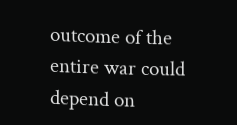outcome of the entire war could depend on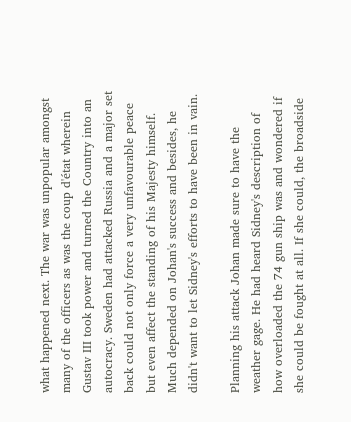what happened next. The war was unpopular amongst many of the officers as was the coup d'état wherein Gustav III took power and turned the Country into an autocracy. Sweden had attacked Russia and a major set back could not only force a very unfavourable peace but even affect the standing of his Majesty himself. Much depended on Johan's success and besides, he didn't want to let Sidney's efforts to have been in vain.

Planning his attack Johan made sure to have the weather gage. He had heard Sidney's description of how overloaded the 74 gun ship was and wondered if she could be fought at all. If she could, the broadside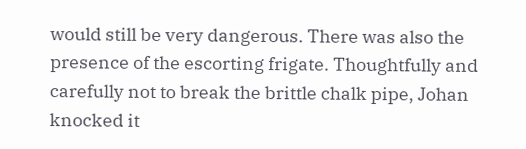would still be very dangerous. There was also the presence of the escorting frigate. Thoughtfully and carefully not to break the brittle chalk pipe, Johan knocked it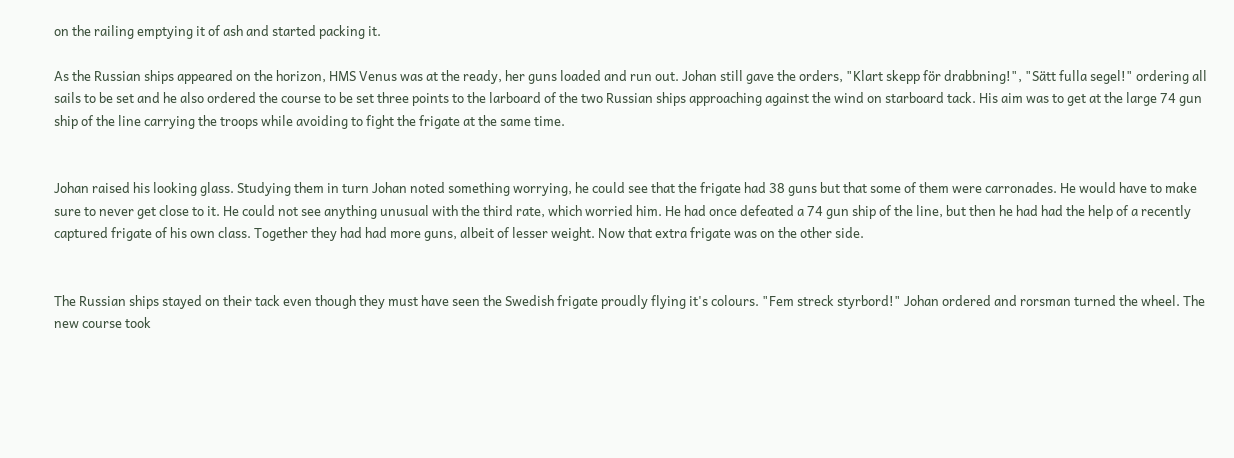on the railing emptying it of ash and started packing it.

As the Russian ships appeared on the horizon, HMS Venus was at the ready, her guns loaded and run out. Johan still gave the orders, "Klart skepp för drabbning!", "Sätt fulla segel!" ordering all sails to be set and he also ordered the course to be set three points to the larboard of the two Russian ships approaching against the wind on starboard tack. His aim was to get at the large 74 gun ship of the line carrying the troops while avoiding to fight the frigate at the same time.


Johan raised his looking glass. Studying them in turn Johan noted something worrying, he could see that the frigate had 38 guns but that some of them were carronades. He would have to make sure to never get close to it. He could not see anything unusual with the third rate, which worried him. He had once defeated a 74 gun ship of the line, but then he had had the help of a recently captured frigate of his own class. Together they had had more guns, albeit of lesser weight. Now that extra frigate was on the other side.


The Russian ships stayed on their tack even though they must have seen the Swedish frigate proudly flying it's colours. "Fem streck styrbord!" Johan ordered and rorsman turned the wheel. The new course took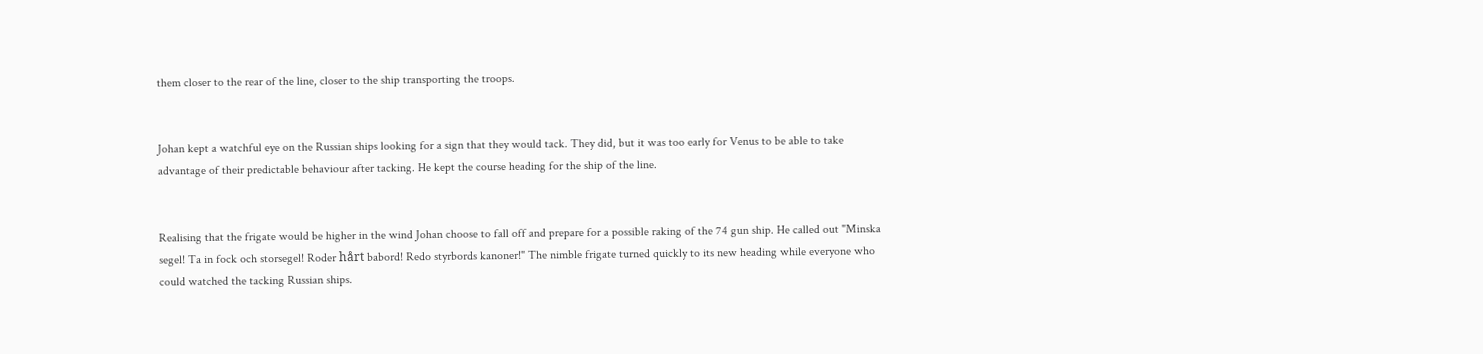them closer to the rear of the line, closer to the ship transporting the troops.


Johan kept a watchful eye on the Russian ships looking for a sign that they would tack. They did, but it was too early for Venus to be able to take advantage of their predictable behaviour after tacking. He kept the course heading for the ship of the line.


Realising that the frigate would be higher in the wind Johan choose to fall off and prepare for a possible raking of the 74 gun ship. He called out "Minska segel! Ta in fock och storsegel! Roder hårt babord! Redo styrbords kanoner!" The nimble frigate turned quickly to its new heading while everyone who could watched the tacking Russian ships.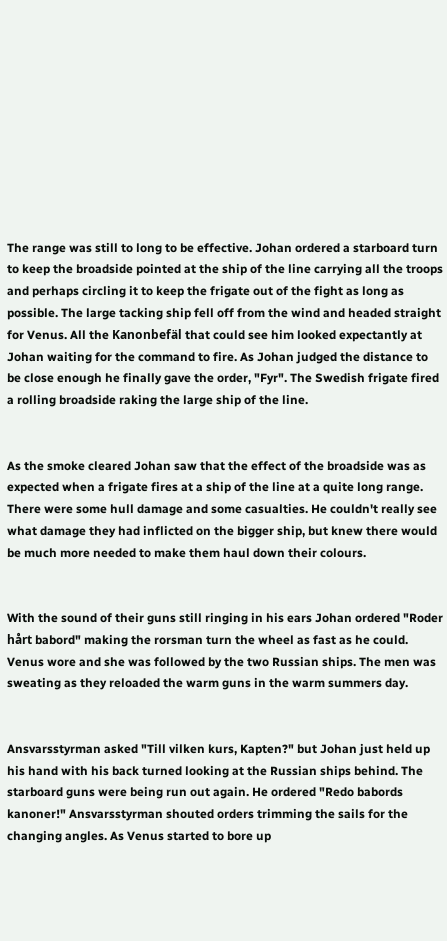The range was still to long to be effective. Johan ordered a starboard turn to keep the broadside pointed at the ship of the line carrying all the troops and perhaps circling it to keep the frigate out of the fight as long as possible. The large tacking ship fell off from the wind and headed straight for Venus. All the Kanonbefäl that could see him looked expectantly at Johan waiting for the command to fire. As Johan judged the distance to be close enough he finally gave the order, "Fyr". The Swedish frigate fired a rolling broadside raking the large ship of the line.


As the smoke cleared Johan saw that the effect of the broadside was as expected when a frigate fires at a ship of the line at a quite long range. There were some hull damage and some casualties. He couldn't really see what damage they had inflicted on the bigger ship, but knew there would be much more needed to make them haul down their colours.


With the sound of their guns still ringing in his ears Johan ordered "Roder hårt babord" making the rorsman turn the wheel as fast as he could. Venus wore and she was followed by the two Russian ships. The men was sweating as they reloaded the warm guns in the warm summers day.


Ansvarsstyrman asked "Till vilken kurs, Kapten?" but Johan just held up his hand with his back turned looking at the Russian ships behind. The starboard guns were being run out again. He ordered "Redo babords kanoner!" Ansvarsstyrman shouted orders trimming the sails for the changing angles. As Venus started to bore up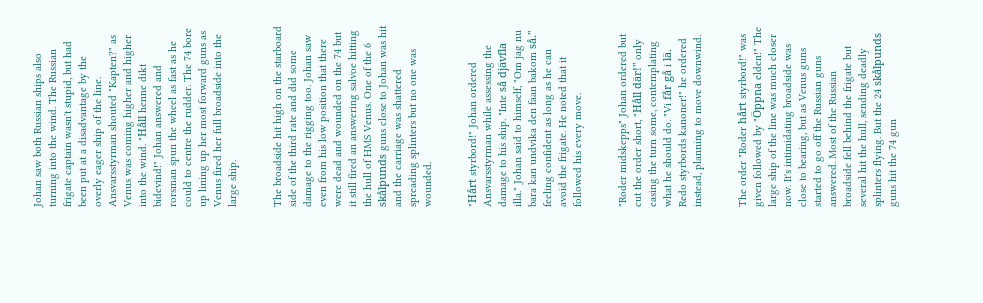Johan saw both Russian ships also turning into the wind. The Russian frigate captain wasn't stupid, but had been put at a disadvantage by the overly eager ship of the line. Ansvarsstyrman shouted "Kapten?" as Venus was coming higher and higher into the wind. "Håll henne dikt bidevind!" Johan answered and rorsman spun the wheel as fast as he could to centre the rudder. The 74 bore up lining up her most forward guns as Venus fired her full broadside into the large ship.


The broadside hit high on the starboard side of the third rate and did some damage to the rigging too. Johan saw even from his low position that there were dead and wounded on the 74 but it still fired an answering salvoe hitting the hull of HMS Venus. One of the 6 skålpunds guns close to Johan was hit and the carriage was shattered spreading splinters but no one was wounded.


"Hårt styrbord!" Johan ordered Ansvarsstyrman while assessing the damage to his ship. "Inte så djävfla illa." Johan said to himself, "Om jag nu bara kan undvika den faan bakom så." feeling confident as long as he can avoid the frigate. He noted that it followed his every move.


"Roder midskepps" Johan ordered but cut the order short, "Håll där!" only easing the turn some, contemplating what he should do. "Vi får gå i lä. Redo styrbords kanoner!" he ordered instead, planning to move downwind.


The order "Roder hårt styrbord!" was given followed by "Öppna elden!" The large ship of the line was much closer now. It's intimidating broadside was close to bearing, but as Venus guns started to go off the Russian guns answered. Most of the Russian broadside fell behind the frigate but several hit the hull, sending deadly splinters flying. But the 24 skålpunds guns hit the 74 gun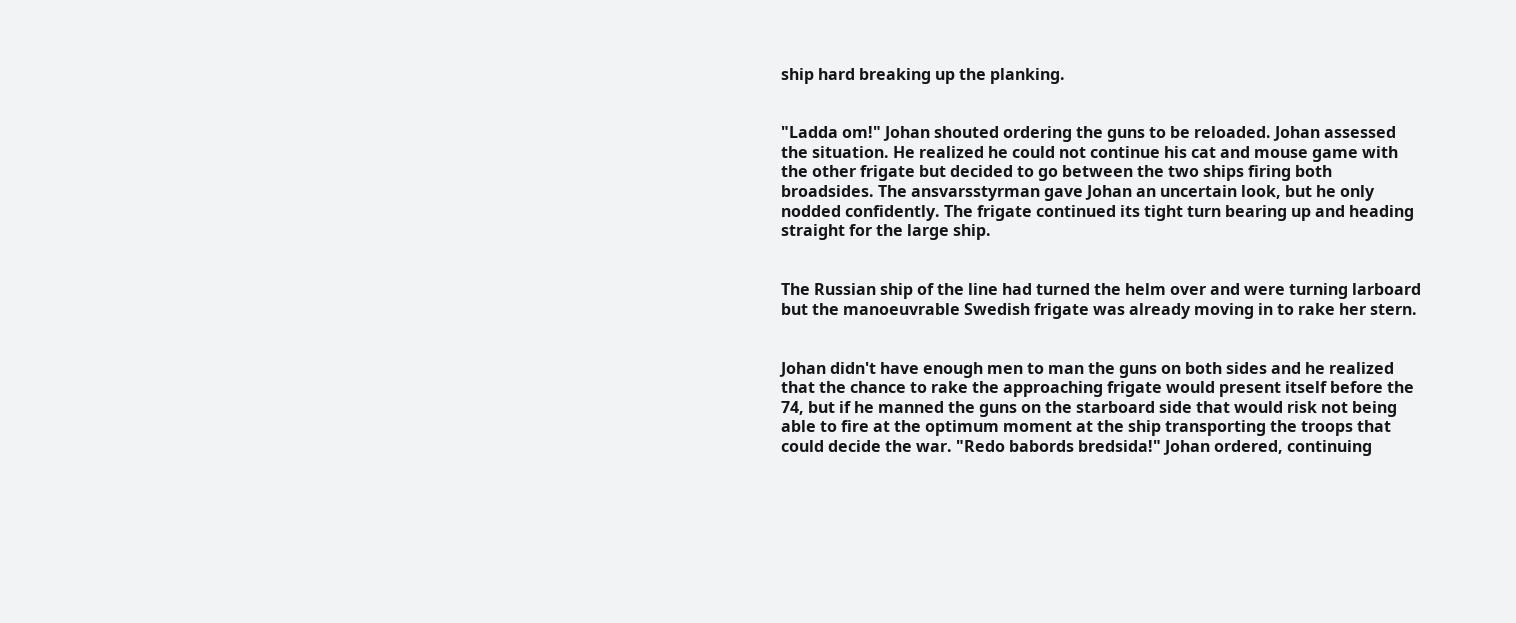ship hard breaking up the planking.


"Ladda om!" Johan shouted ordering the guns to be reloaded. Johan assessed the situation. He realized he could not continue his cat and mouse game with the other frigate but decided to go between the two ships firing both broadsides. The ansvarsstyrman gave Johan an uncertain look, but he only nodded confidently. The frigate continued its tight turn bearing up and heading straight for the large ship.


The Russian ship of the line had turned the helm over and were turning larboard but the manoeuvrable Swedish frigate was already moving in to rake her stern.


Johan didn't have enough men to man the guns on both sides and he realized that the chance to rake the approaching frigate would present itself before the 74, but if he manned the guns on the starboard side that would risk not being able to fire at the optimum moment at the ship transporting the troops that could decide the war. "Redo babords bredsida!" Johan ordered, continuing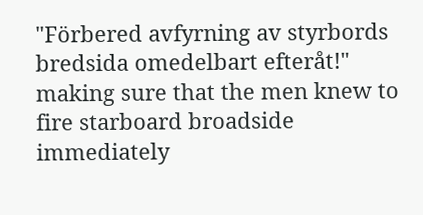"Förbered avfyrning av styrbords bredsida omedelbart efteråt!" making sure that the men knew to fire starboard broadside immediately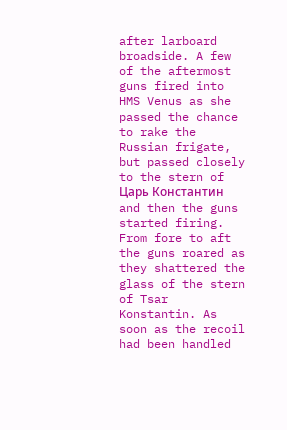after larboard broadside. A few of the aftermost guns fired into HMS Venus as she passed the chance to rake the Russian frigate, but passed closely to the stern of Царь Константин and then the guns started firing. From fore to aft the guns roared as they shattered the glass of the stern of Tsar Konstantin. As soon as the recoil had been handled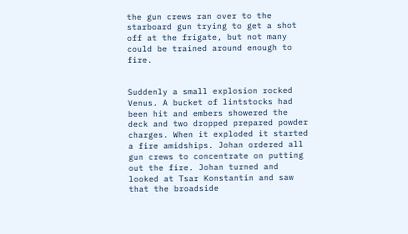the gun crews ran over to the starboard gun trying to get a shot off at the frigate, but not many could be trained around enough to fire.


Suddenly a small explosion rocked Venus. A bucket of lintstocks had been hit and embers showered the deck and two dropped prepared powder charges. When it exploded it started a fire amidships. Johan ordered all gun crews to concentrate on putting out the fire. Johan turned and looked at Tsar Konstantin and saw that the broadside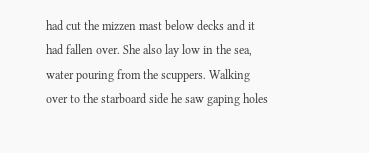had cut the mizzen mast below decks and it had fallen over. She also lay low in the sea, water pouring from the scuppers. Walking over to the starboard side he saw gaping holes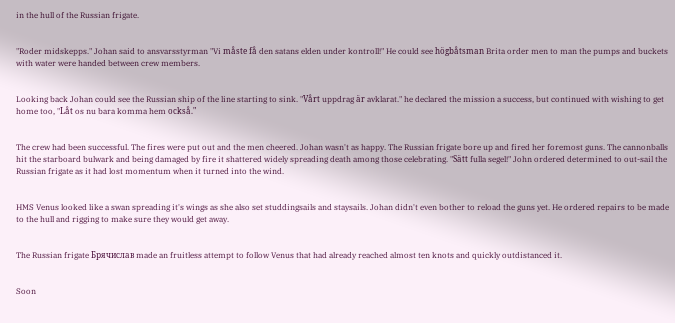in the hull of the Russian frigate.


"Roder midskepps." Johan said to ansvarsstyrman "Vi måste få den satans elden under kontroll!" He could see högbåtsman Brita order men to man the pumps and buckets with water were handed between crew members.


Looking back Johan could see the Russian ship of the line starting to sink. "Vårt uppdrag är avklarat." he declared the mission a success, but continued with wishing to get home too, "Låt os nu bara komma hem också."


The crew had been successful. The fires were put out and the men cheered. Johan wasn't as happy. The Russian frigate bore up and fired her foremost guns. The cannonballs hit the starboard bulwark and being damaged by fire it shattered widely spreading death among those celebrating. "Sätt fulla segel!" John ordered determined to out-sail the Russian frigate as it had lost momentum when it turned into the wind.


HMS Venus looked like a swan spreading it's wings as she also set studdingsails and staysails. Johan didn't even bother to reload the guns yet. He ordered repairs to be made to the hull and rigging to make sure they would get away.


The Russian frigate Брячислав made an fruitless attempt to follow Venus that had already reached almost ten knots and quickly outdistanced it.


Soon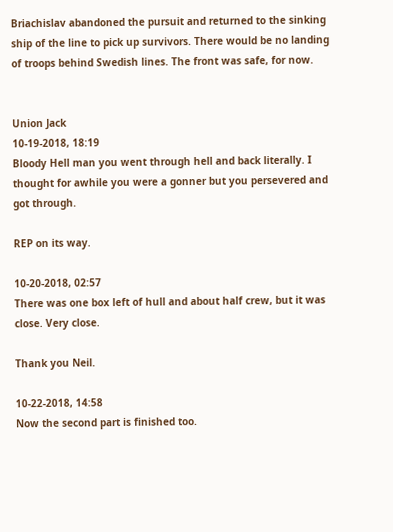Briachislav abandoned the pursuit and returned to the sinking ship of the line to pick up survivors. There would be no landing of troops behind Swedish lines. The front was safe, for now.


Union Jack
10-19-2018, 18:19
Bloody Hell man you went through hell and back literally. I thought for awhile you were a gonner but you persevered and got through.

REP on its way.

10-20-2018, 02:57
There was one box left of hull and about half crew, but it was close. Very close.

Thank you Neil.

10-22-2018, 14:58
Now the second part is finished too.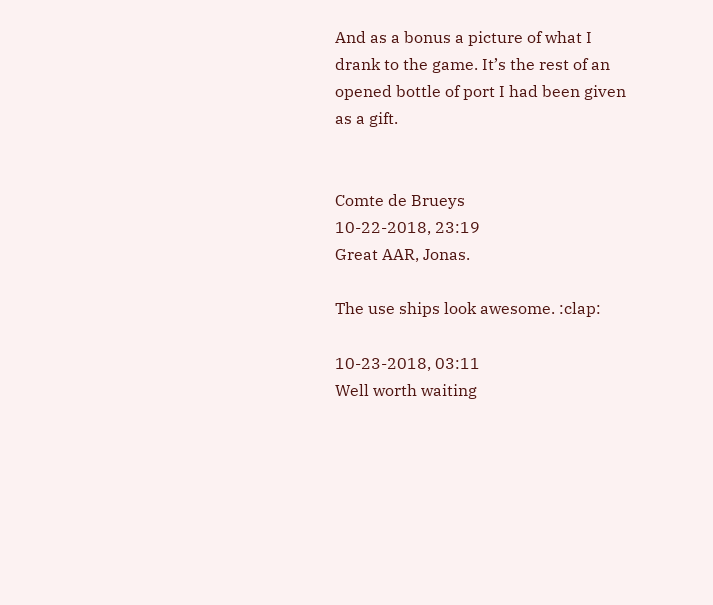And as a bonus a picture of what I drank to the game. It’s the rest of an opened bottle of port I had been given as a gift.


Comte de Brueys
10-22-2018, 23:19
Great AAR, Jonas.

The use ships look awesome. :clap:

10-23-2018, 03:11
Well worth waiting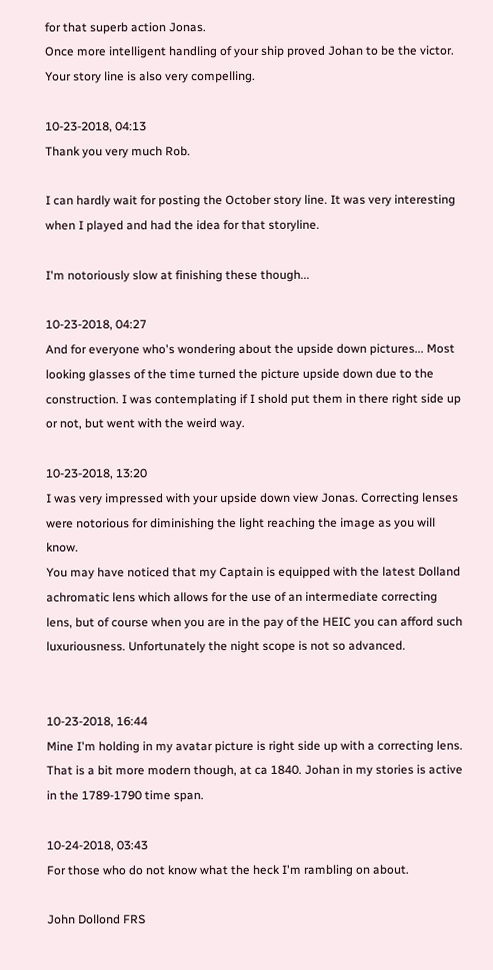for that superb action Jonas.
Once more intelligent handling of your ship proved Johan to be the victor.
Your story line is also very compelling.

10-23-2018, 04:13
Thank you very much Rob.

I can hardly wait for posting the October story line. It was very interesting when I played and had the idea for that storyline.

I'm notoriously slow at finishing these though...

10-23-2018, 04:27
And for everyone who's wondering about the upside down pictures... Most looking glasses of the time turned the picture upside down due to the construction. I was contemplating if I shold put them in there right side up or not, but went with the weird way.

10-23-2018, 13:20
I was very impressed with your upside down view Jonas. Correcting lenses were notorious for diminishing the light reaching the image as you will know.
You may have noticed that my Captain is equipped with the latest Dolland achromatic lens which allows for the use of an intermediate correcting lens, but of course when you are in the pay of the HEIC you can afford such luxuriousness. Unfortunately the night scope is not so advanced.


10-23-2018, 16:44
Mine I'm holding in my avatar picture is right side up with a correcting lens. That is a bit more modern though, at ca 1840. Johan in my stories is active in the 1789-1790 time span.

10-24-2018, 03:43
For those who do not know what the heck I'm rambling on about.

John Dollond FRS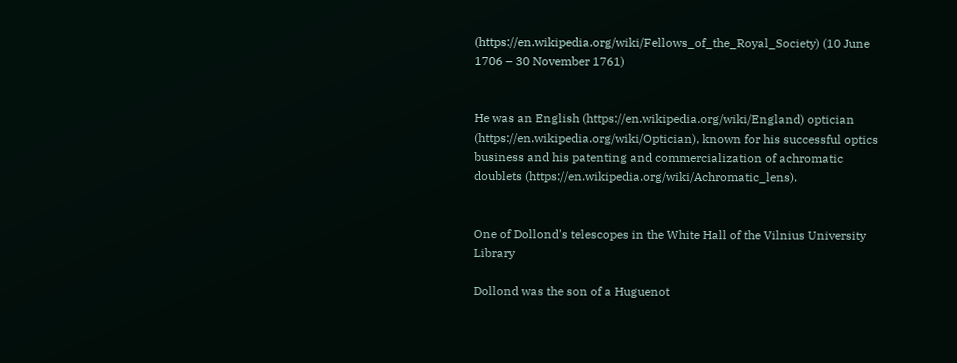(https://en.wikipedia.org/wiki/Fellows_of_the_Royal_Society) (10 June 1706 – 30 November 1761)


He was an English (https://en.wikipedia.org/wiki/England) optician (https://en.wikipedia.org/wiki/Optician), known for his successful optics business and his patenting and commercialization of achromatic doublets (https://en.wikipedia.org/wiki/Achromatic_lens).


One of Dollond's telescopes in the White Hall of the Vilnius University Library

Dollond was the son of a Huguenot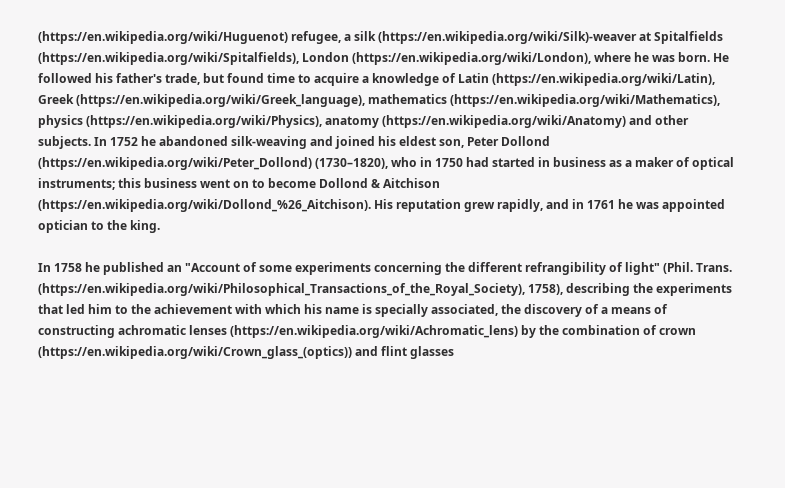(https://en.wikipedia.org/wiki/Huguenot) refugee, a silk (https://en.wikipedia.org/wiki/Silk)-weaver at Spitalfields (https://en.wikipedia.org/wiki/Spitalfields), London (https://en.wikipedia.org/wiki/London), where he was born. He followed his father's trade, but found time to acquire a knowledge of Latin (https://en.wikipedia.org/wiki/Latin), Greek (https://en.wikipedia.org/wiki/Greek_language), mathematics (https://en.wikipedia.org/wiki/Mathematics), physics (https://en.wikipedia.org/wiki/Physics), anatomy (https://en.wikipedia.org/wiki/Anatomy) and other subjects. In 1752 he abandoned silk-weaving and joined his eldest son, Peter Dollond (https://en.wikipedia.org/wiki/Peter_Dollond) (1730–1820), who in 1750 had started in business as a maker of optical instruments; this business went on to become Dollond & Aitchison (https://en.wikipedia.org/wiki/Dollond_%26_Aitchison). His reputation grew rapidly, and in 1761 he was appointed optician to the king.

In 1758 he published an "Account of some experiments concerning the different refrangibility of light" (Phil. Trans. (https://en.wikipedia.org/wiki/Philosophical_Transactions_of_the_Royal_Society), 1758), describing the experiments that led him to the achievement with which his name is specially associated, the discovery of a means of constructing achromatic lenses (https://en.wikipedia.org/wiki/Achromatic_lens) by the combination of crown (https://en.wikipedia.org/wiki/Crown_glass_(optics)) and flint glasses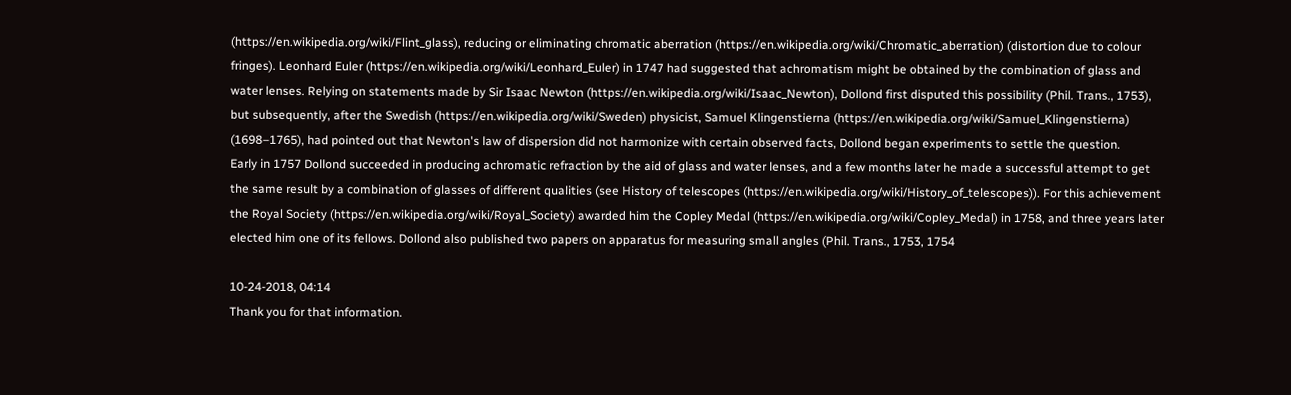(https://en.wikipedia.org/wiki/Flint_glass), reducing or eliminating chromatic aberration (https://en.wikipedia.org/wiki/Chromatic_aberration) (distortion due to colour fringes). Leonhard Euler (https://en.wikipedia.org/wiki/Leonhard_Euler) in 1747 had suggested that achromatism might be obtained by the combination of glass and water lenses. Relying on statements made by Sir Isaac Newton (https://en.wikipedia.org/wiki/Isaac_Newton), Dollond first disputed this possibility (Phil. Trans., 1753), but subsequently, after the Swedish (https://en.wikipedia.org/wiki/Sweden) physicist, Samuel Klingenstierna (https://en.wikipedia.org/wiki/Samuel_Klingenstierna) (1698–1765), had pointed out that Newton's law of dispersion did not harmonize with certain observed facts, Dollond began experiments to settle the question.
Early in 1757 Dollond succeeded in producing achromatic refraction by the aid of glass and water lenses, and a few months later he made a successful attempt to get the same result by a combination of glasses of different qualities (see History of telescopes (https://en.wikipedia.org/wiki/History_of_telescopes)). For this achievement the Royal Society (https://en.wikipedia.org/wiki/Royal_Society) awarded him the Copley Medal (https://en.wikipedia.org/wiki/Copley_Medal) in 1758, and three years later elected him one of its fellows. Dollond also published two papers on apparatus for measuring small angles (Phil. Trans., 1753, 1754

10-24-2018, 04:14
Thank you for that information.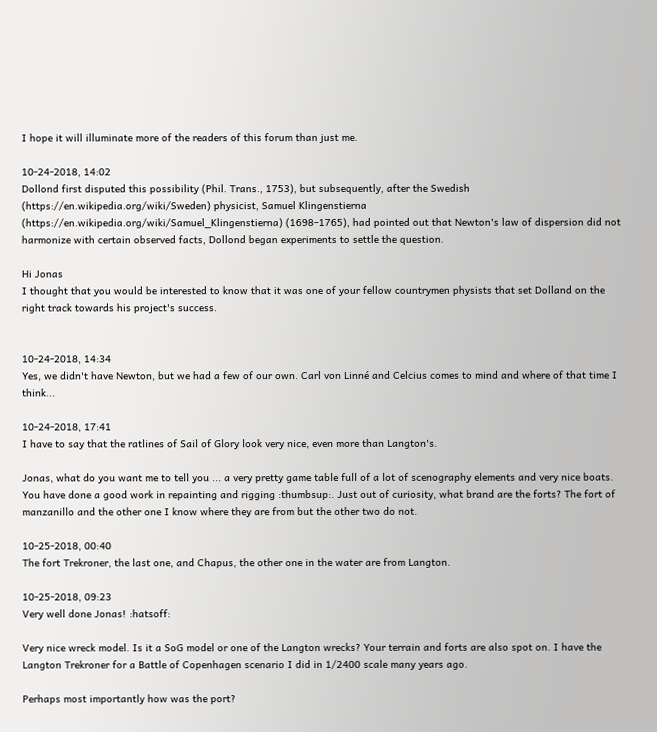I hope it will illuminate more of the readers of this forum than just me.

10-24-2018, 14:02
Dollond first disputed this possibility (Phil. Trans., 1753), but subsequently, after the Swedish (https://en.wikipedia.org/wiki/Sweden) physicist, Samuel Klingenstierna (https://en.wikipedia.org/wiki/Samuel_Klingenstierna) (1698–1765), had pointed out that Newton's law of dispersion did not harmonize with certain observed facts, Dollond began experiments to settle the question.

Hi Jonas
I thought that you would be interested to know that it was one of your fellow countrymen physists that set Dolland on the right track towards his project's success.


10-24-2018, 14:34
Yes, we didn't have Newton, but we had a few of our own. Carl von Linné and Celcius comes to mind and where of that time I think...

10-24-2018, 17:41
I have to say that the ratlines of Sail of Glory look very nice, even more than Langton's.

Jonas, what do you want me to tell you ... a very pretty game table full of a lot of scenography elements and very nice boats. You have done a good work in repainting and rigging :thumbsup:. Just out of curiosity, what brand are the forts? The fort of manzanillo and the other one I know where they are from but the other two do not.

10-25-2018, 00:40
The fort Trekroner, the last one, and Chapus, the other one in the water are from Langton.

10-25-2018, 09:23
Very well done Jonas! :hatsoff:

Very nice wreck model. Is it a SoG model or one of the Langton wrecks? Your terrain and forts are also spot on. I have the Langton Trekroner for a Battle of Copenhagen scenario I did in 1/2400 scale many years ago.

Perhaps most importantly how was the port?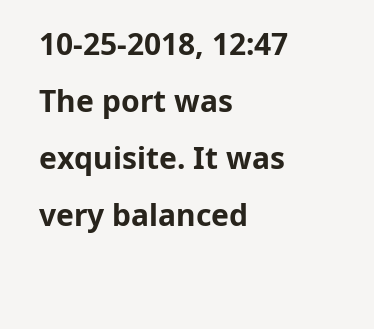10-25-2018, 12:47
The port was exquisite. It was very balanced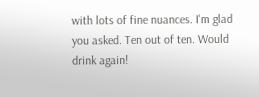with lots of fine nuances. I'm glad you asked. Ten out of ten. Would drink again!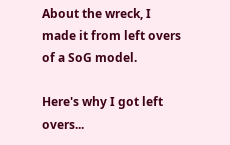About the wreck, I made it from left overs of a SoG model.

Here's why I got left overs...